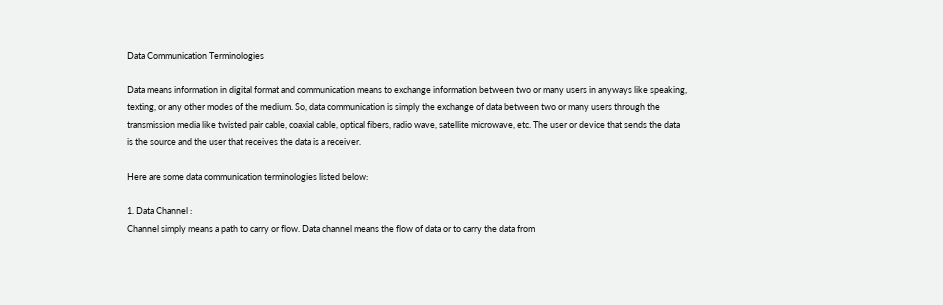Data Communication Terminologies

Data means information in digital format and communication means to exchange information between two or many users in anyways like speaking, texting, or any other modes of the medium. So, data communication is simply the exchange of data between two or many users through the transmission media like twisted pair cable, coaxial cable, optical fibers, radio wave, satellite microwave, etc. The user or device that sends the data is the source and the user that receives the data is a receiver.

Here are some data communication terminologies listed below:

1. Data Channel :
Channel simply means a path to carry or flow. Data channel means the flow of data or to carry the data from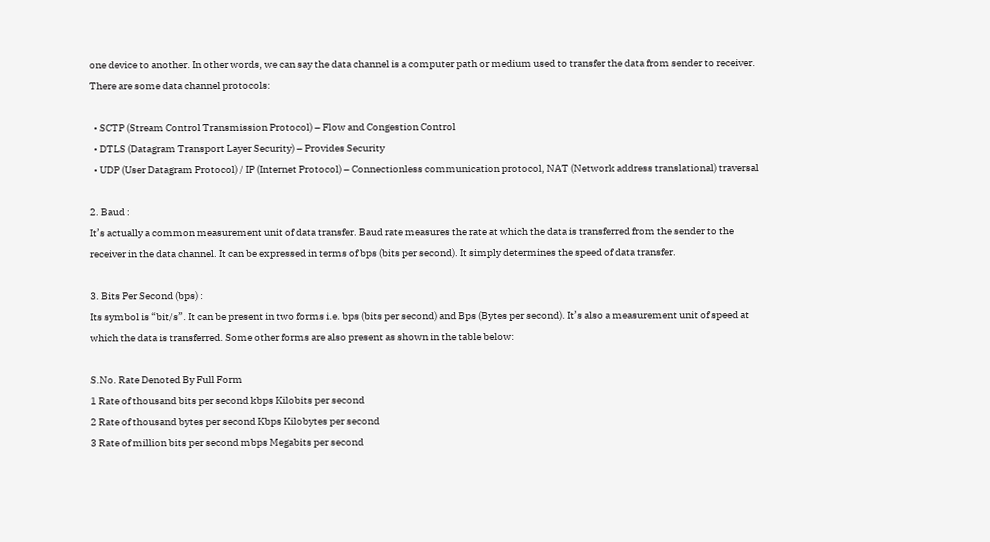one device to another. In other words, we can say the data channel is a computer path or medium used to transfer the data from sender to receiver.
There are some data channel protocols:

  • SCTP (Stream Control Transmission Protocol) – Flow and Congestion Control
  • DTLS (Datagram Transport Layer Security) – Provides Security
  • UDP (User Datagram Protocol) / IP (Internet Protocol) – Connectionless communication protocol, NAT (Network address translational) traversal

2. Baud :
It’s actually a common measurement unit of data transfer. Baud rate measures the rate at which the data is transferred from the sender to the receiver in the data channel. It can be expressed in terms of bps (bits per second). It simply determines the speed of data transfer.

3. Bits Per Second (bps) :
Its symbol is “bit/s”. It can be present in two forms i.e. bps (bits per second) and Bps (Bytes per second). It’s also a measurement unit of speed at which the data is transferred. Some other forms are also present as shown in the table below:

S.No. Rate Denoted By Full Form
1 Rate of thousand bits per second kbps Kilobits per second
2 Rate of thousand bytes per second Kbps Kilobytes per second
3 Rate of million bits per second mbps Megabits per second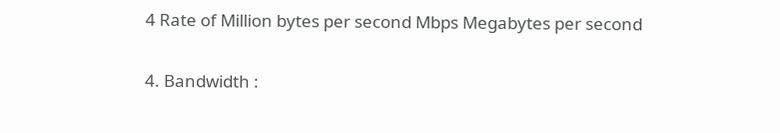4 Rate of Million bytes per second Mbps Megabytes per second

4. Bandwidth :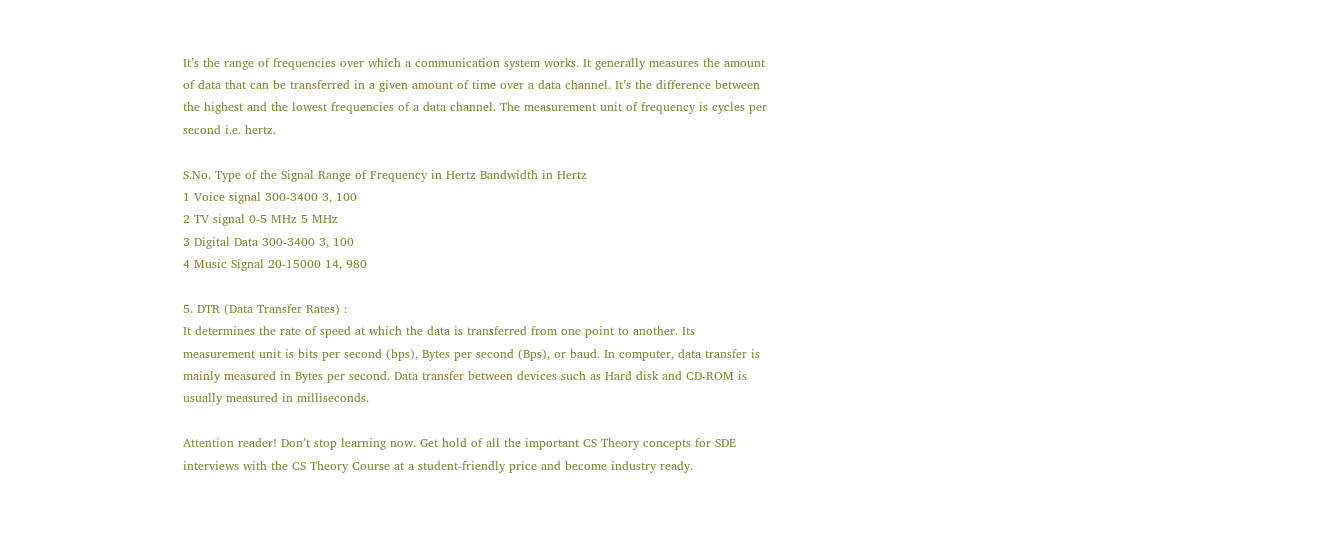It’s the range of frequencies over which a communication system works. It generally measures the amount of data that can be transferred in a given amount of time over a data channel. It’s the difference between the highest and the lowest frequencies of a data channel. The measurement unit of frequency is cycles per second i.e. hertz.

S.No. Type of the Signal Range of Frequency in Hertz Bandwidth in Hertz
1 Voice signal 300-3400 3, 100
2 TV signal 0-5 MHz 5 MHz
3 Digital Data 300-3400 3, 100
4 Music Signal 20-15000 14, 980

5. DTR (Data Transfer Rates) :
It determines the rate of speed at which the data is transferred from one point to another. Its measurement unit is bits per second (bps), Bytes per second (Bps), or baud. In computer, data transfer is mainly measured in Bytes per second. Data transfer between devices such as Hard disk and CD-ROM is usually measured in milliseconds.

Attention reader! Don’t stop learning now. Get hold of all the important CS Theory concepts for SDE interviews with the CS Theory Course at a student-friendly price and become industry ready.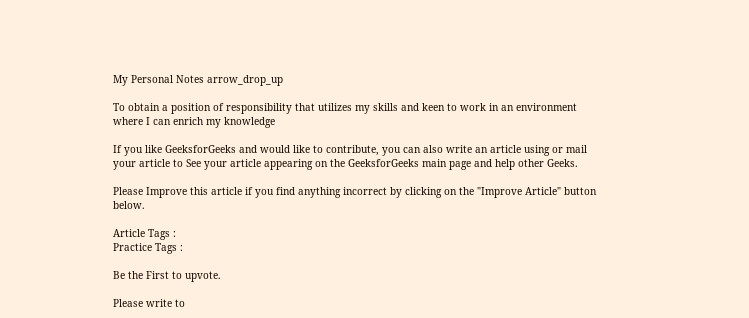My Personal Notes arrow_drop_up

To obtain a position of responsibility that utilizes my skills and keen to work in an environment where I can enrich my knowledge

If you like GeeksforGeeks and would like to contribute, you can also write an article using or mail your article to See your article appearing on the GeeksforGeeks main page and help other Geeks.

Please Improve this article if you find anything incorrect by clicking on the "Improve Article" button below.

Article Tags :
Practice Tags :

Be the First to upvote.

Please write to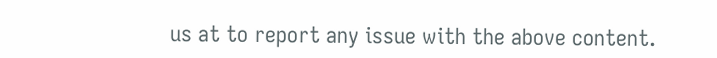us at to report any issue with the above content.